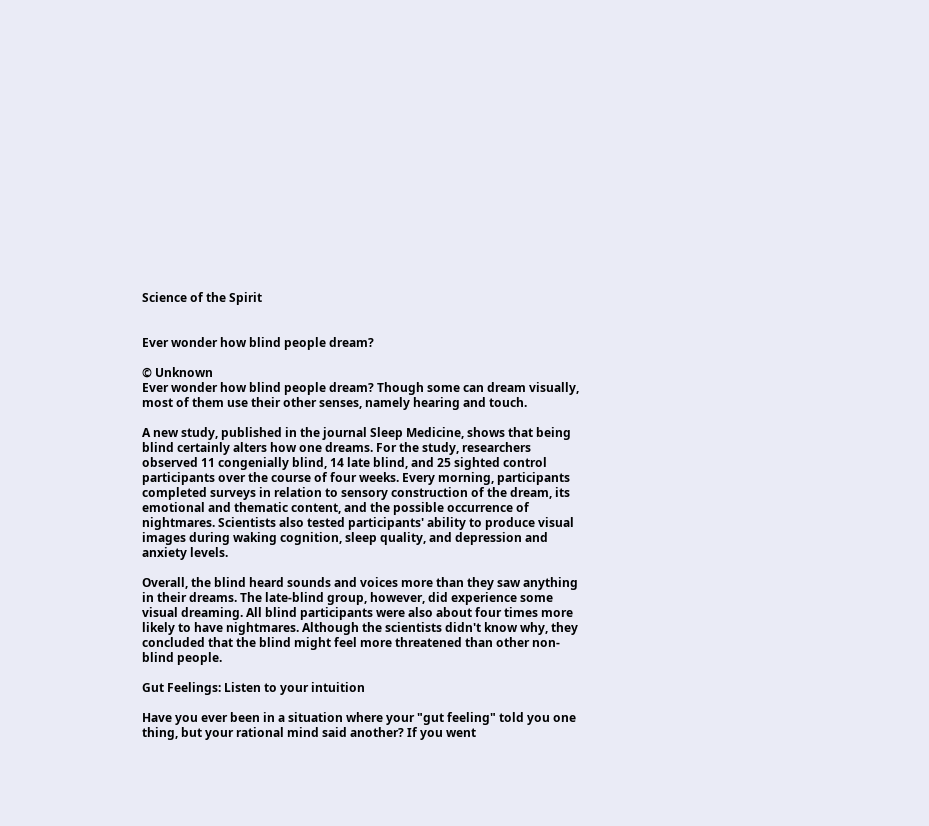Science of the Spirit


Ever wonder how blind people dream?

© Unknown
Ever wonder how blind people dream? Though some can dream visually, most of them use their other senses, namely hearing and touch.

A new study, published in the journal Sleep Medicine, shows that being blind certainly alters how one dreams. For the study, researchers observed 11 congenially blind, 14 late blind, and 25 sighted control participants over the course of four weeks. Every morning, participants completed surveys in relation to sensory construction of the dream, its emotional and thematic content, and the possible occurrence of nightmares. Scientists also tested participants' ability to produce visual images during waking cognition, sleep quality, and depression and anxiety levels.

Overall, the blind heard sounds and voices more than they saw anything in their dreams. The late-blind group, however, did experience some visual dreaming. All blind participants were also about four times more likely to have nightmares. Although the scientists didn't know why, they concluded that the blind might feel more threatened than other non-blind people.

Gut Feelings: Listen to your intuition

Have you ever been in a situation where your "gut feeling" told you one thing, but your rational mind said another? If you went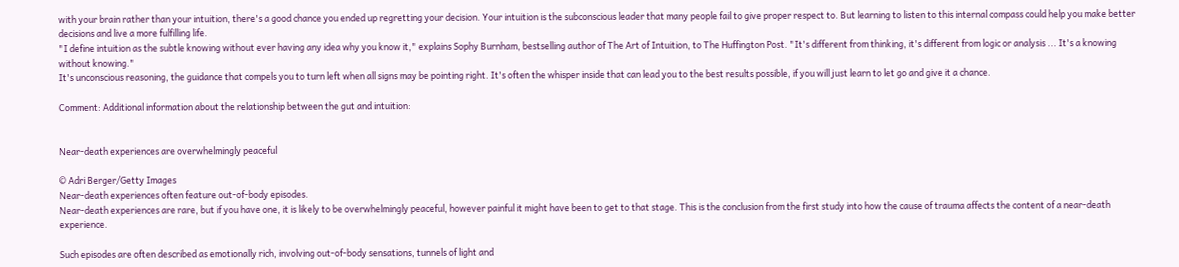with your brain rather than your intuition, there's a good chance you ended up regretting your decision. Your intuition is the subconscious leader that many people fail to give proper respect to. But learning to listen to this internal compass could help you make better decisions and live a more fulfilling life.
"I define intuition as the subtle knowing without ever having any idea why you know it," explains Sophy Burnham, bestselling author of The Art of Intuition, to The Huffington Post. "It's different from thinking, it's different from logic or analysis ... It's a knowing without knowing."
It's unconscious reasoning, the guidance that compels you to turn left when all signs may be pointing right. It's often the whisper inside that can lead you to the best results possible, if you will just learn to let go and give it a chance.

Comment: Additional information about the relationship between the gut and intuition:


Near-death experiences are overwhelmingly peaceful

© Adri Berger/Getty Images
Near-death experiences often feature out-of-body episodes.
Near-death experiences are rare, but if you have one, it is likely to be overwhelmingly peaceful, however painful it might have been to get to that stage. This is the conclusion from the first study into how the cause of trauma affects the content of a near-death experience.

Such episodes are often described as emotionally rich, involving out-of-body sensations, tunnels of light and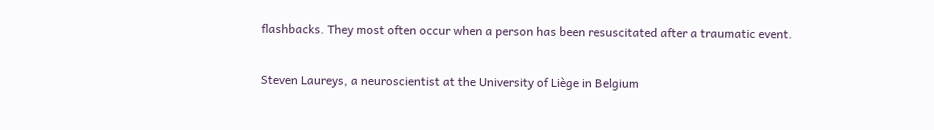flashbacks. They most often occur when a person has been resuscitated after a traumatic event.

Steven Laureys, a neuroscientist at the University of Liège in Belgium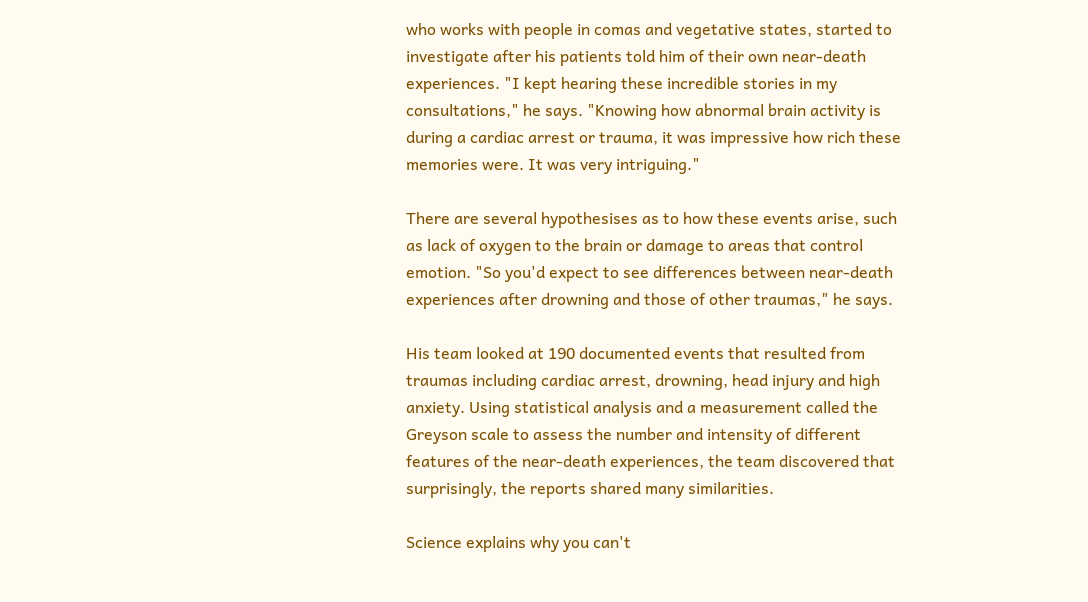who works with people in comas and vegetative states, started to investigate after his patients told him of their own near-death experiences. "I kept hearing these incredible stories in my consultations," he says. "Knowing how abnormal brain activity is during a cardiac arrest or trauma, it was impressive how rich these memories were. It was very intriguing."

There are several hypothesises as to how these events arise, such as lack of oxygen to the brain or damage to areas that control emotion. "So you'd expect to see differences between near-death experiences after drowning and those of other traumas," he says.

His team looked at 190 documented events that resulted from traumas including cardiac arrest, drowning, head injury and high anxiety. Using statistical analysis and a measurement called the Greyson scale to assess the number and intensity of different features of the near-death experiences, the team discovered that surprisingly, the reports shared many similarities.

Science explains why you can't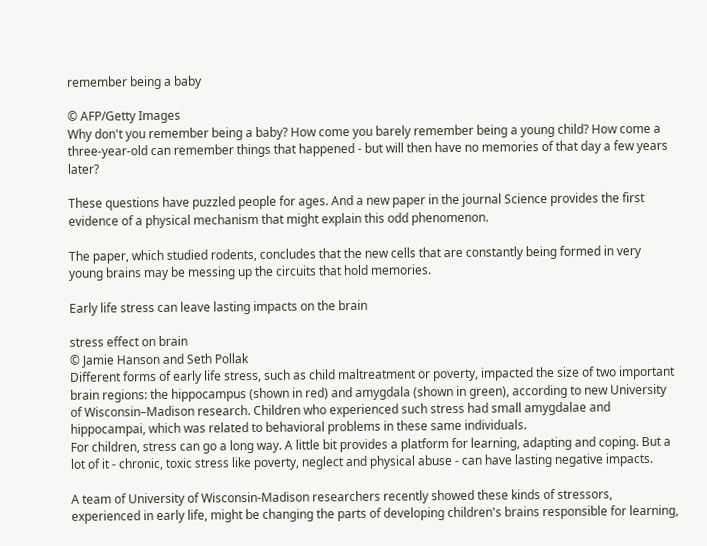remember being a baby

© AFP/Getty Images
Why don't you remember being a baby? How come you barely remember being a young child? How come a three-year-old can remember things that happened - but will then have no memories of that day a few years later?

These questions have puzzled people for ages. And a new paper in the journal Science provides the first evidence of a physical mechanism that might explain this odd phenomenon.

The paper, which studied rodents, concludes that the new cells that are constantly being formed in very young brains may be messing up the circuits that hold memories.

Early life stress can leave lasting impacts on the brain

stress effect on brain
© Jamie Hanson and Seth Pollak
Different forms of early life stress, such as child maltreatment or poverty, impacted the size of two important brain regions: the hippocampus (shown in red) and amygdala (shown in green), according to new University of Wisconsin–Madison research. Children who experienced such stress had small amygdalae and hippocampai, which was related to behavioral problems in these same individuals.
For children, stress can go a long way. A little bit provides a platform for learning, adapting and coping. But a lot of it - chronic, toxic stress like poverty, neglect and physical abuse - can have lasting negative impacts.

A team of University of Wisconsin-Madison researchers recently showed these kinds of stressors, experienced in early life, might be changing the parts of developing children's brains responsible for learning,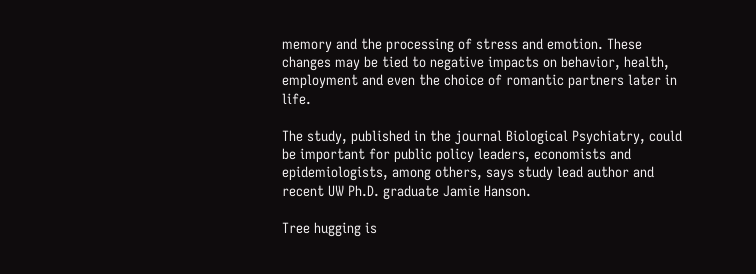memory and the processing of stress and emotion. These changes may be tied to negative impacts on behavior, health, employment and even the choice of romantic partners later in life.

The study, published in the journal Biological Psychiatry, could be important for public policy leaders, economists and epidemiologists, among others, says study lead author and recent UW Ph.D. graduate Jamie Hanson.

Tree hugging is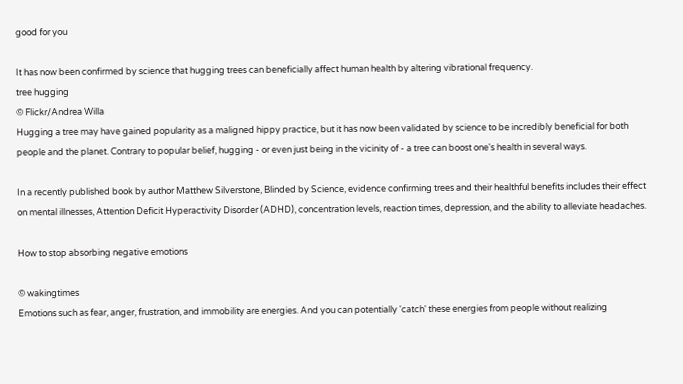good for you

It has now been confirmed by science that hugging trees can beneficially affect human health by altering vibrational frequency.
tree hugging
© Flickr/Andrea Willa
Hugging a tree may have gained popularity as a maligned hippy practice, but it has now been validated by science to be incredibly beneficial for both people and the planet. Contrary to popular belief, hugging - or even just being in the vicinity of - a tree can boost one's health in several ways.

In a recently published book by author Matthew Silverstone, Blinded by Science, evidence confirming trees and their healthful benefits includes their effect on mental illnesses, Attention Deficit Hyperactivity Disorder (ADHD), concentration levels, reaction times, depression, and the ability to alleviate headaches.

How to stop absorbing negative emotions

© wakingtimes
Emotions such as fear, anger, frustration, and immobility are energies. And you can potentially 'catch' these energies from people without realizing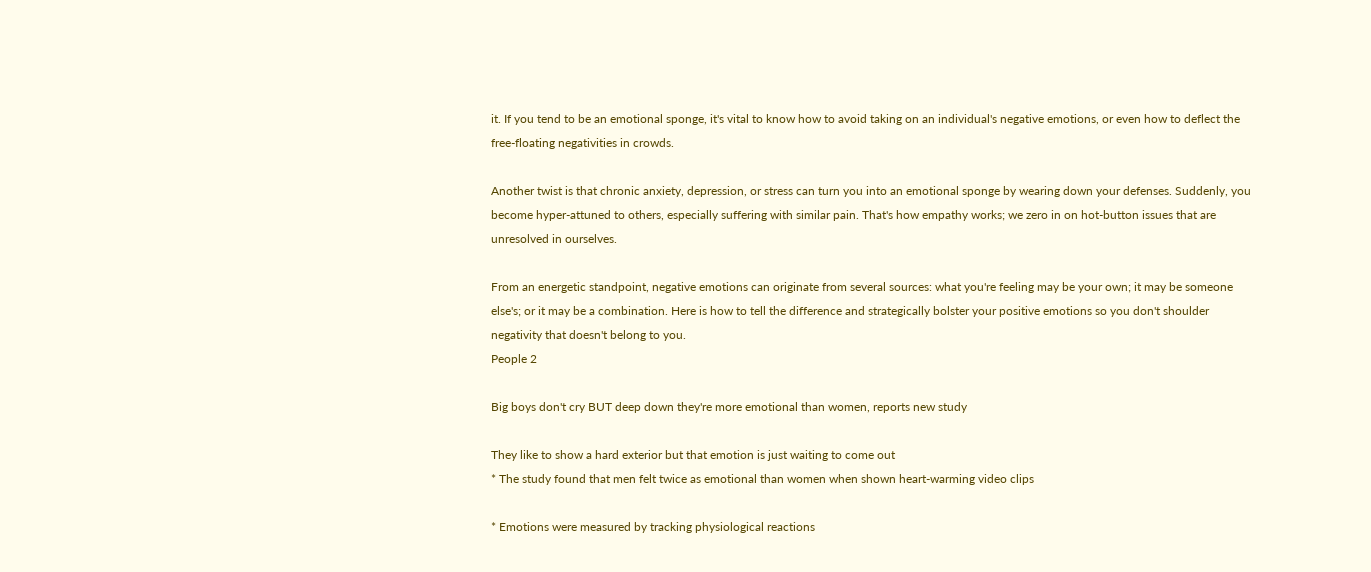it. If you tend to be an emotional sponge, it's vital to know how to avoid taking on an individual's negative emotions, or even how to deflect the free-floating negativities in crowds.

Another twist is that chronic anxiety, depression, or stress can turn you into an emotional sponge by wearing down your defenses. Suddenly, you become hyper-attuned to others, especially suffering with similar pain. That's how empathy works; we zero in on hot-button issues that are unresolved in ourselves.

From an energetic standpoint, negative emotions can originate from several sources: what you're feeling may be your own; it may be someone else's; or it may be a combination. Here is how to tell the difference and strategically bolster your positive emotions so you don't shoulder negativity that doesn't belong to you.
People 2

Big boys don't cry BUT deep down they're more emotional than women, reports new study

They like to show a hard exterior but that emotion is just waiting to come out
* The study found that men felt twice as emotional than women when shown heart-warming video clips

* Emotions were measured by tracking physiological reactions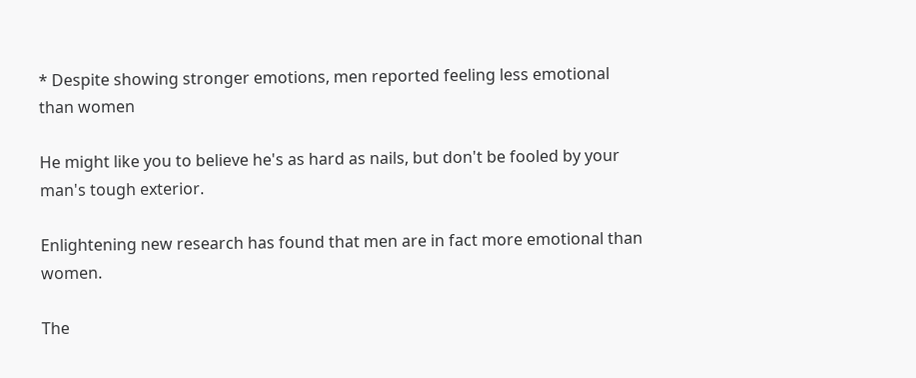* Despite showing stronger emotions, men reported feeling less emotional than women

He might like you to believe he's as hard as nails, but don't be fooled by your man's tough exterior.

Enlightening new research has found that men are in fact more emotional than women.

The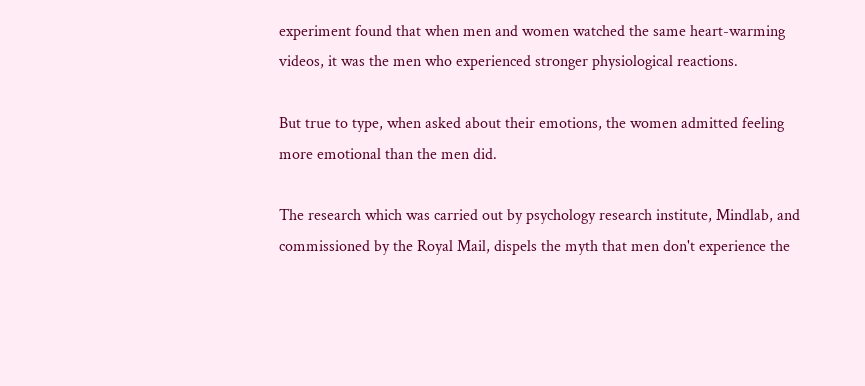experiment found that when men and women watched the same heart-warming videos, it was the men who experienced stronger physiological reactions.

But true to type, when asked about their emotions, the women admitted feeling more emotional than the men did.

The research which was carried out by psychology research institute, Mindlab, and commissioned by the Royal Mail, dispels the myth that men don't experience the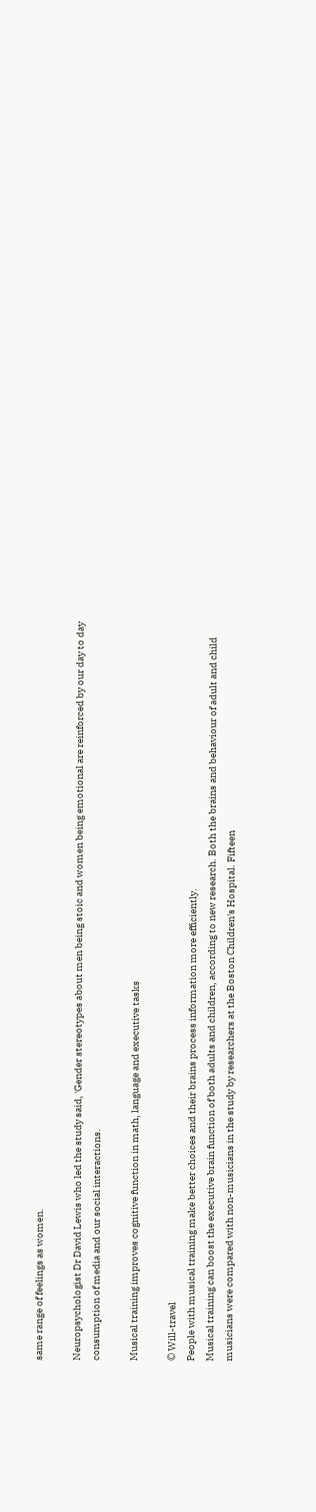same range of feelings as women.

Neuropsychologist Dr David Lewis who led the study said, 'Gender stereotypes about men being stoic and women being emotional are reinforced by our day to day consumption of media and our social interactions.

Musical training improves cognitive function in math, language and executive tasks

© Will-travel
People with musical training make better choices and their brains process information more efficiently.
Musical training can boost the executive brain function of both adults and children, according to new research. Both the brains and behaviour of adult and child musicians were compared with non-musicians in the study by researchers at the Boston Children's Hospital. Fifteen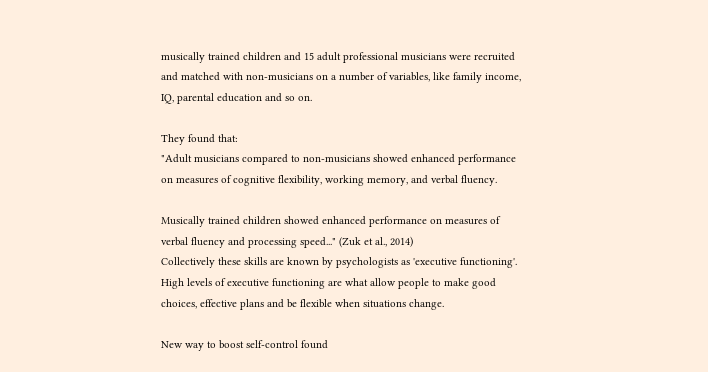musically trained children and 15 adult professional musicians were recruited and matched with non-musicians on a number of variables, like family income, IQ, parental education and so on.

They found that:
"Adult musicians compared to non-musicians showed enhanced performance on measures of cognitive flexibility, working memory, and verbal fluency.

Musically trained children showed enhanced performance on measures of verbal fluency and processing speed..." (Zuk et al., 2014)
Collectively these skills are known by psychologists as 'executive functioning'. High levels of executive functioning are what allow people to make good choices, effective plans and be flexible when situations change.

New way to boost self-control found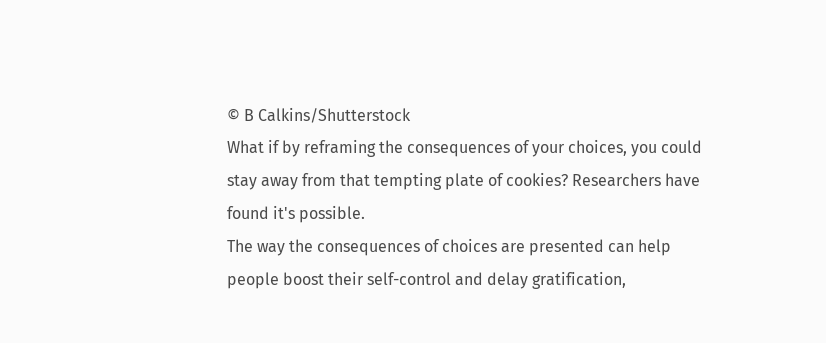© B Calkins/Shutterstock
What if by reframing the consequences of your choices, you could stay away from that tempting plate of cookies? Researchers have found it's possible.
The way the consequences of choices are presented can help people boost their self-control and delay gratification,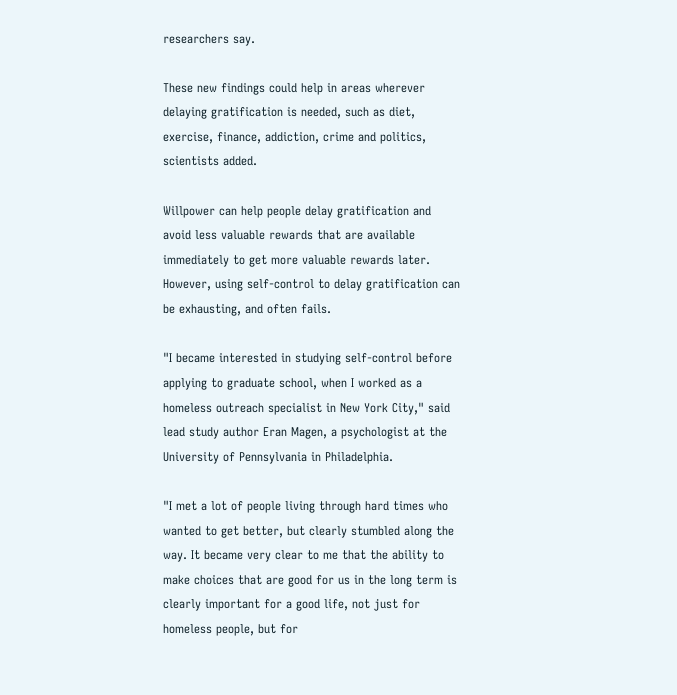researchers say.

These new findings could help in areas wherever delaying gratification is needed, such as diet, exercise, finance, addiction, crime and politics, scientists added.

Willpower can help people delay gratification and avoid less valuable rewards that are available immediately to get more valuable rewards later. However, using self-control to delay gratification can be exhausting, and often fails.

"I became interested in studying self-control before applying to graduate school, when I worked as a homeless outreach specialist in New York City," said lead study author Eran Magen, a psychologist at the University of Pennsylvania in Philadelphia.

"I met a lot of people living through hard times who wanted to get better, but clearly stumbled along the way. It became very clear to me that the ability to make choices that are good for us in the long term is clearly important for a good life, not just for homeless people, but for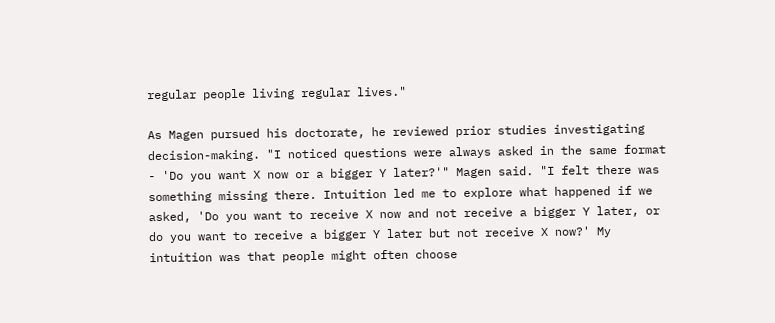regular people living regular lives."

As Magen pursued his doctorate, he reviewed prior studies investigating decision-making. "I noticed questions were always asked in the same format - 'Do you want X now or a bigger Y later?'" Magen said. "I felt there was something missing there. Intuition led me to explore what happened if we asked, 'Do you want to receive X now and not receive a bigger Y later, or do you want to receive a bigger Y later but not receive X now?' My intuition was that people might often choose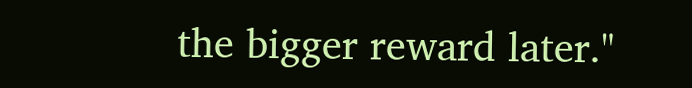the bigger reward later."